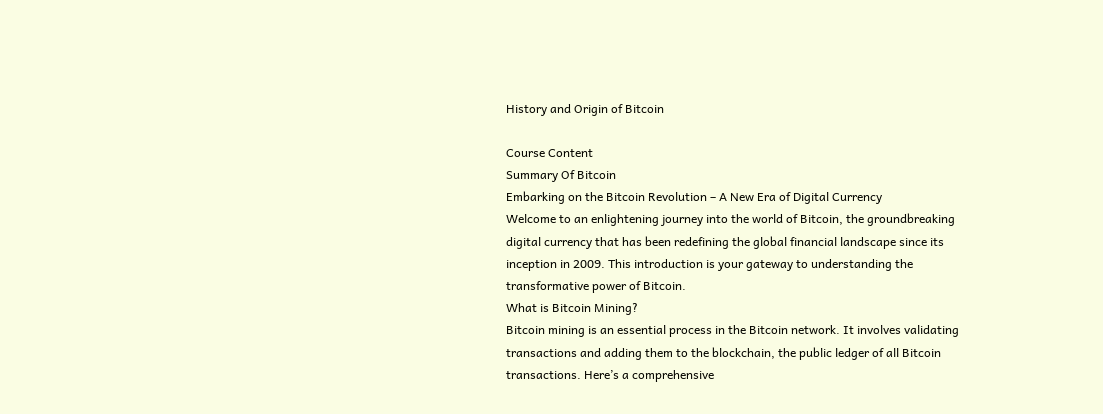History and Origin of Bitcoin

Course Content
Summary Of Bitcoin
Embarking on the Bitcoin Revolution – A New Era of Digital Currency
Welcome to an enlightening journey into the world of Bitcoin, the groundbreaking digital currency that has been redefining the global financial landscape since its inception in 2009. This introduction is your gateway to understanding the transformative power of Bitcoin.
What is Bitcoin Mining?
Bitcoin mining is an essential process in the Bitcoin network. It involves validating transactions and adding them to the blockchain, the public ledger of all Bitcoin transactions. Here’s a comprehensive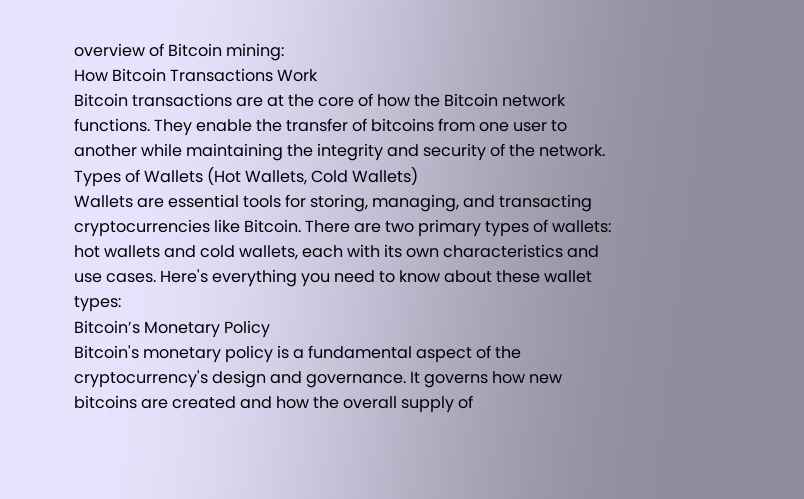overview of Bitcoin mining:
How Bitcoin Transactions Work
Bitcoin transactions are at the core of how the Bitcoin network functions. They enable the transfer of bitcoins from one user to another while maintaining the integrity and security of the network.
Types of Wallets (Hot Wallets, Cold Wallets)
Wallets are essential tools for storing, managing, and transacting cryptocurrencies like Bitcoin. There are two primary types of wallets: hot wallets and cold wallets, each with its own characteristics and use cases. Here's everything you need to know about these wallet types:
Bitcoin’s Monetary Policy
Bitcoin's monetary policy is a fundamental aspect of the cryptocurrency's design and governance. It governs how new bitcoins are created and how the overall supply of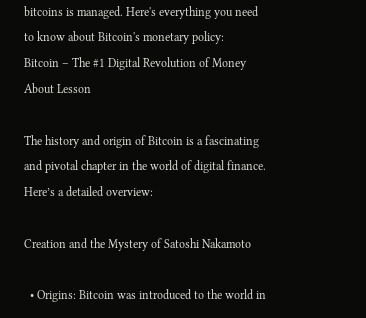bitcoins is managed. Here's everything you need to know about Bitcoin's monetary policy:
Bitcoin – The #1 Digital Revolution of Money
About Lesson

The history and origin of Bitcoin is a fascinating and pivotal chapter in the world of digital finance. Here’s a detailed overview:

Creation and the Mystery of Satoshi Nakamoto

  • Origins: Bitcoin was introduced to the world in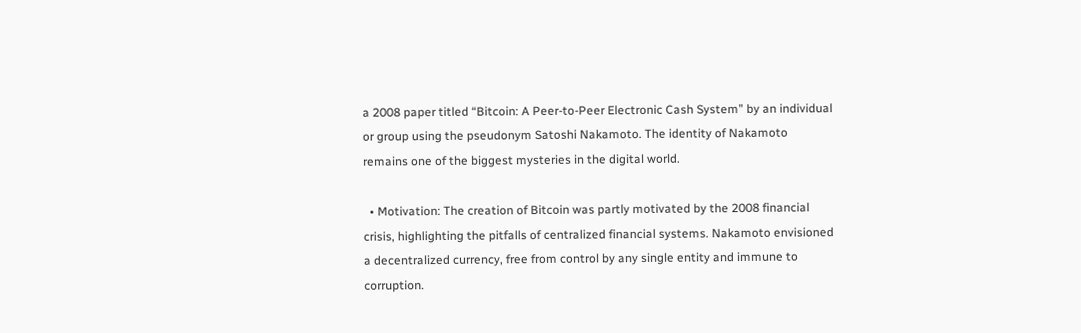a 2008 paper titled “Bitcoin: A Peer-to-Peer Electronic Cash System” by an individual or group using the pseudonym Satoshi Nakamoto. The identity of Nakamoto remains one of the biggest mysteries in the digital world.

  • Motivation: The creation of Bitcoin was partly motivated by the 2008 financial crisis, highlighting the pitfalls of centralized financial systems. Nakamoto envisioned a decentralized currency, free from control by any single entity and immune to corruption.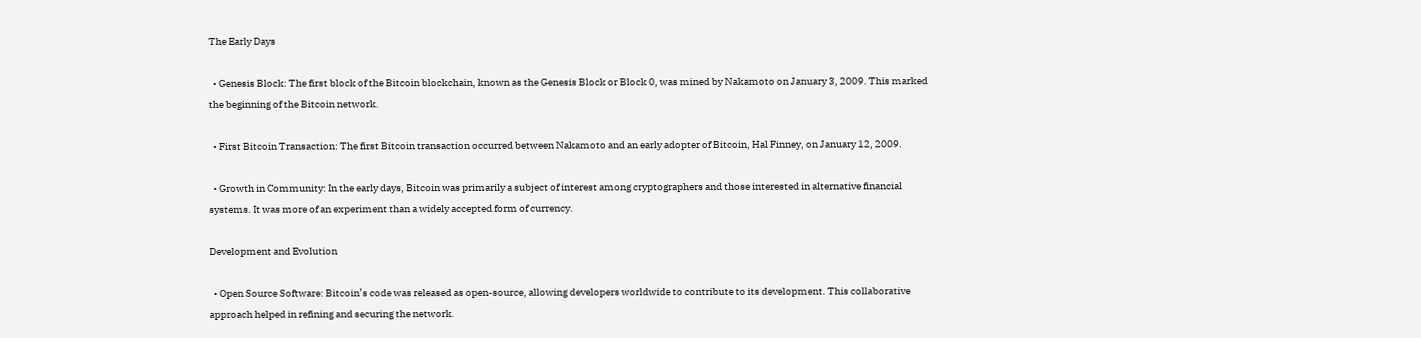The Early Days

  • Genesis Block: The first block of the Bitcoin blockchain, known as the Genesis Block or Block 0, was mined by Nakamoto on January 3, 2009. This marked the beginning of the Bitcoin network.

  • First Bitcoin Transaction: The first Bitcoin transaction occurred between Nakamoto and an early adopter of Bitcoin, Hal Finney, on January 12, 2009.

  • Growth in Community: In the early days, Bitcoin was primarily a subject of interest among cryptographers and those interested in alternative financial systems. It was more of an experiment than a widely accepted form of currency.

Development and Evolution

  • Open Source Software: Bitcoin’s code was released as open-source, allowing developers worldwide to contribute to its development. This collaborative approach helped in refining and securing the network.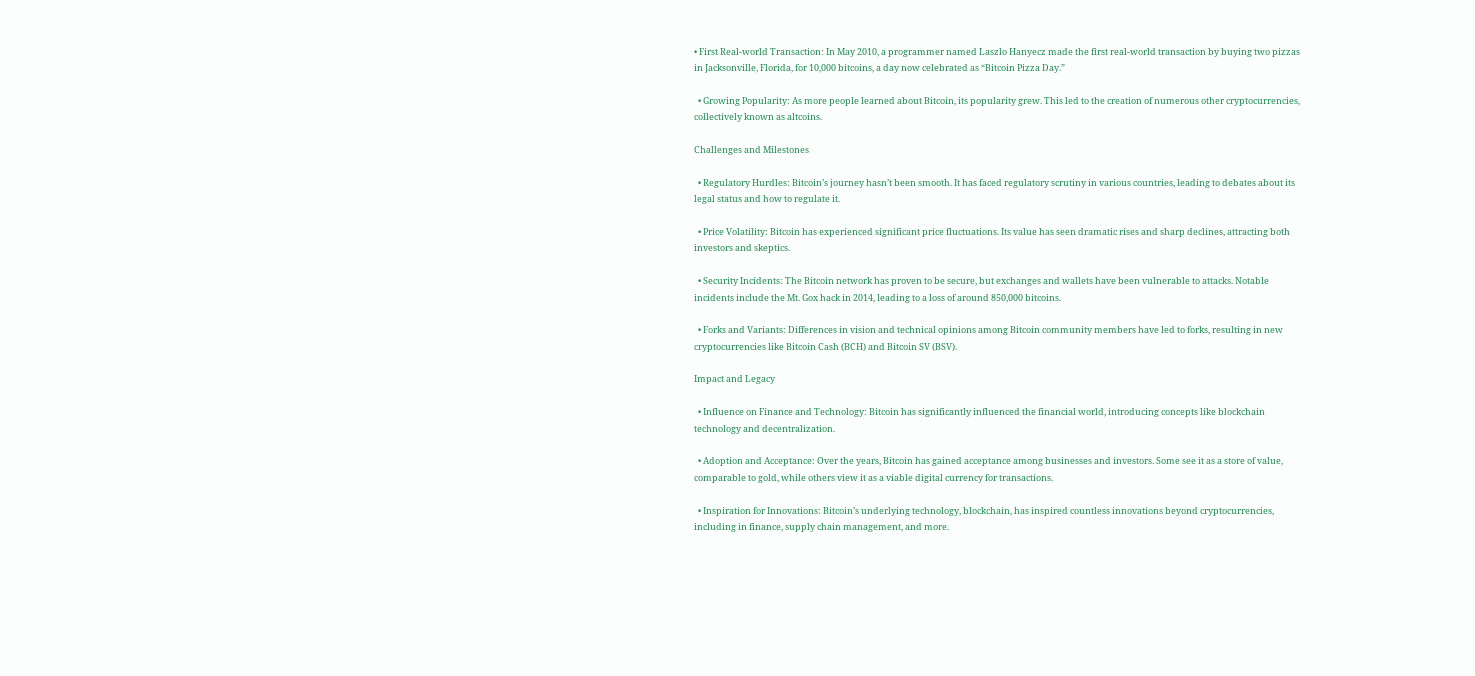• First Real-world Transaction: In May 2010, a programmer named Laszlo Hanyecz made the first real-world transaction by buying two pizzas in Jacksonville, Florida, for 10,000 bitcoins, a day now celebrated as “Bitcoin Pizza Day.”

  • Growing Popularity: As more people learned about Bitcoin, its popularity grew. This led to the creation of numerous other cryptocurrencies, collectively known as altcoins.

Challenges and Milestones

  • Regulatory Hurdles: Bitcoin’s journey hasn’t been smooth. It has faced regulatory scrutiny in various countries, leading to debates about its legal status and how to regulate it.

  • Price Volatility: Bitcoin has experienced significant price fluctuations. Its value has seen dramatic rises and sharp declines, attracting both investors and skeptics.

  • Security Incidents: The Bitcoin network has proven to be secure, but exchanges and wallets have been vulnerable to attacks. Notable incidents include the Mt. Gox hack in 2014, leading to a loss of around 850,000 bitcoins.

  • Forks and Variants: Differences in vision and technical opinions among Bitcoin community members have led to forks, resulting in new cryptocurrencies like Bitcoin Cash (BCH) and Bitcoin SV (BSV).

Impact and Legacy

  • Influence on Finance and Technology: Bitcoin has significantly influenced the financial world, introducing concepts like blockchain technology and decentralization.

  • Adoption and Acceptance: Over the years, Bitcoin has gained acceptance among businesses and investors. Some see it as a store of value, comparable to gold, while others view it as a viable digital currency for transactions.

  • Inspiration for Innovations: Bitcoin’s underlying technology, blockchain, has inspired countless innovations beyond cryptocurrencies, including in finance, supply chain management, and more.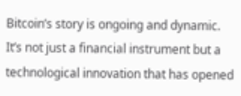Bitcoin’s story is ongoing and dynamic. It’s not just a financial instrument but a technological innovation that has opened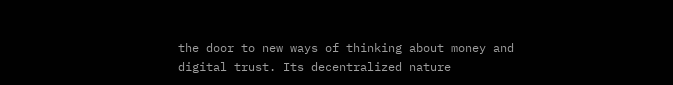the door to new ways of thinking about money and digital trust. Its decentralized nature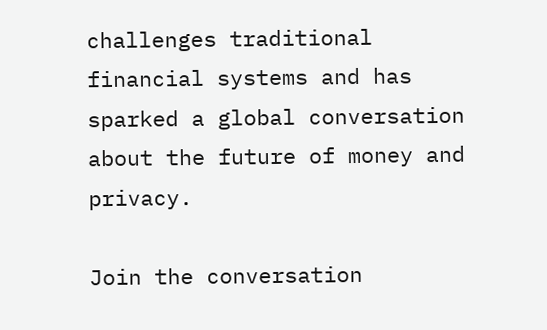challenges traditional financial systems and has sparked a global conversation about the future of money and privacy.

Join the conversation